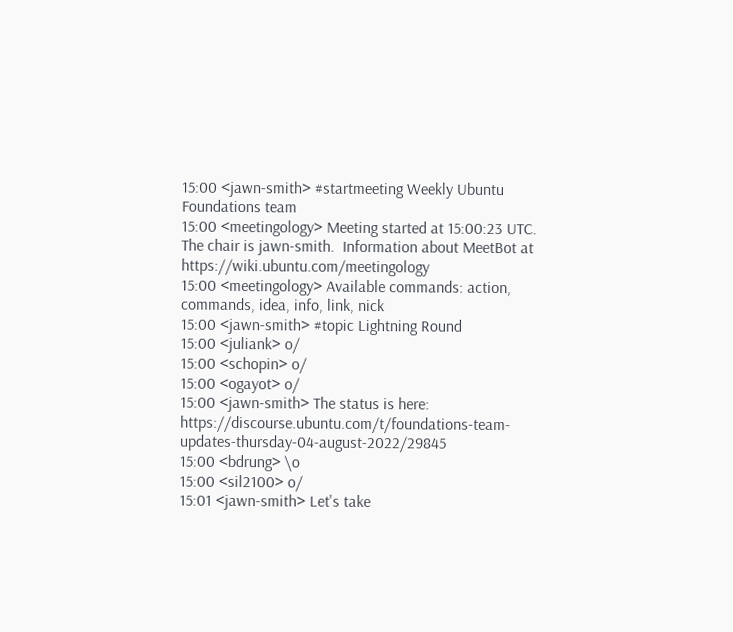15:00 <jawn-smith> #startmeeting Weekly Ubuntu Foundations team
15:00 <meetingology> Meeting started at 15:00:23 UTC.  The chair is jawn-smith.  Information about MeetBot at https://wiki.ubuntu.com/meetingology
15:00 <meetingology> Available commands: action, commands, idea, info, link, nick
15:00 <jawn-smith> #topic Lightning Round
15:00 <juliank> o/
15:00 <schopin> o/
15:00 <ogayot> o/
15:00 <jawn-smith> The status is here: https://discourse.ubuntu.com/t/foundations-team-updates-thursday-04-august-2022/29845
15:00 <bdrung> \o
15:00 <sil2100> o/
15:01 <jawn-smith> Let's take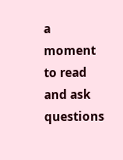a moment to read and ask questions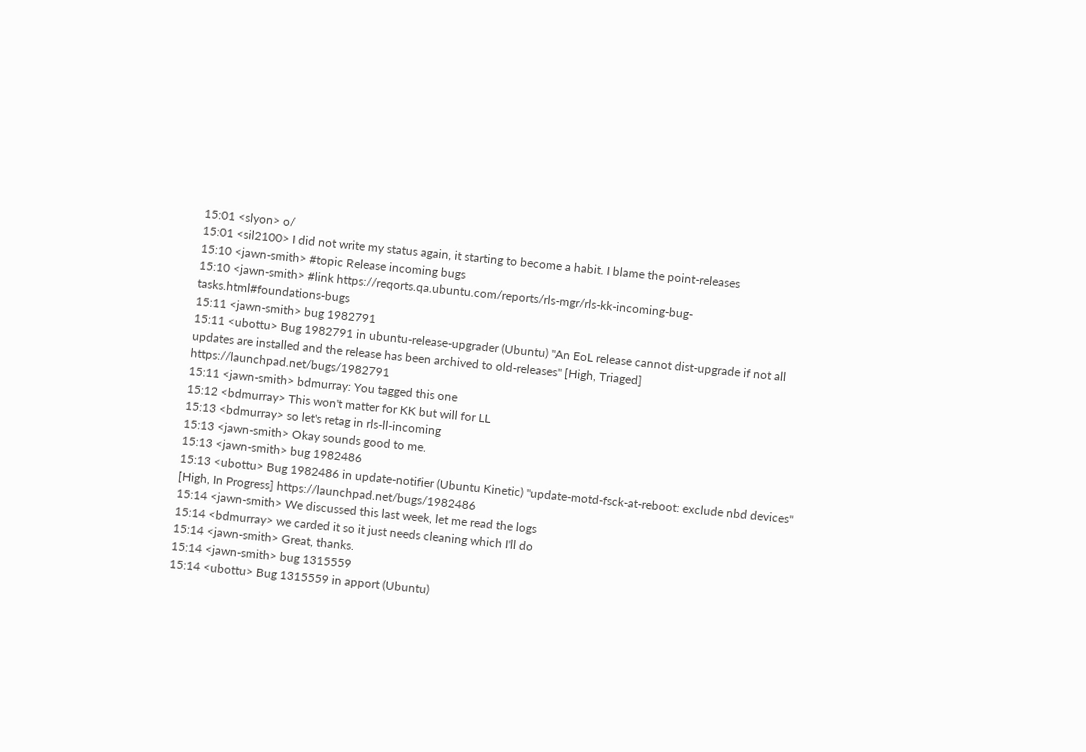15:01 <slyon> o/
15:01 <sil2100> I did not write my status again, it starting to become a habit. I blame the point-releases
15:10 <jawn-smith> #topic Release incoming bugs
15:10 <jawn-smith> #link https://reqorts.qa.ubuntu.com/reports/rls-mgr/rls-kk-incoming-bug-tasks.html#foundations-bugs
15:11 <jawn-smith> bug 1982791
15:11 <ubottu> Bug 1982791 in ubuntu-release-upgrader (Ubuntu) "An EoL release cannot dist-upgrade if not all updates are installed and the release has been archived to old-releases" [High, Triaged] https://launchpad.net/bugs/1982791
15:11 <jawn-smith> bdmurray: You tagged this one
15:12 <bdmurray> This won't matter for KK but will for LL
15:13 <bdmurray> so let's retag in rls-ll-incoming
15:13 <jawn-smith> Okay sounds good to me.
15:13 <jawn-smith> bug 1982486
15:13 <ubottu> Bug 1982486 in update-notifier (Ubuntu Kinetic) "update-motd-fsck-at-reboot: exclude nbd devices" [High, In Progress] https://launchpad.net/bugs/1982486
15:14 <jawn-smith> We discussed this last week, let me read the logs
15:14 <bdmurray> we carded it so it just needs cleaning which I'll do
15:14 <jawn-smith> Great, thanks.
15:14 <jawn-smith> bug 1315559
15:14 <ubottu> Bug 1315559 in apport (Ubuntu)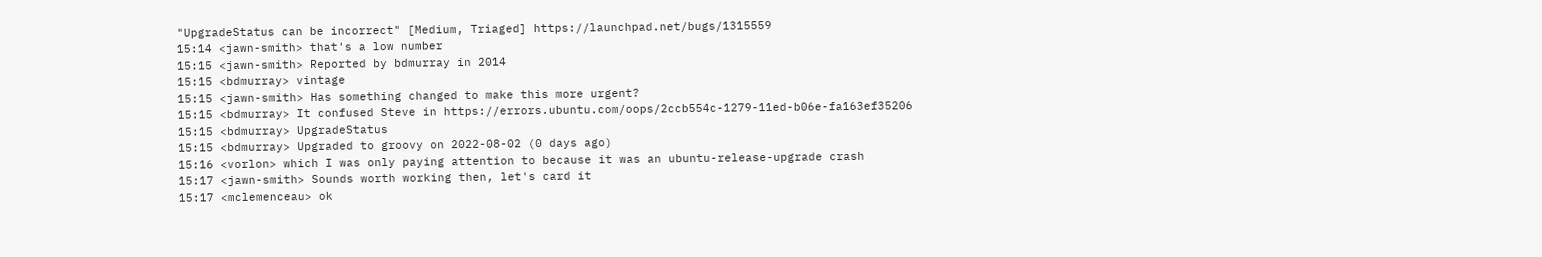"UpgradeStatus can be incorrect" [Medium, Triaged] https://launchpad.net/bugs/1315559
15:14 <jawn-smith> that's a low number
15:15 <jawn-smith> Reported by bdmurray in 2014
15:15 <bdmurray> vintage
15:15 <jawn-smith> Has something changed to make this more urgent?
15:15 <bdmurray> It confused Steve in https://errors.ubuntu.com/oops/2ccb554c-1279-11ed-b06e-fa163ef35206
15:15 <bdmurray> UpgradeStatus
15:15 <bdmurray> Upgraded to groovy on 2022-08-02 (0 days ago)
15:16 <vorlon> which I was only paying attention to because it was an ubuntu-release-upgrade crash
15:17 <jawn-smith> Sounds worth working then, let's card it
15:17 <mclemenceau> ok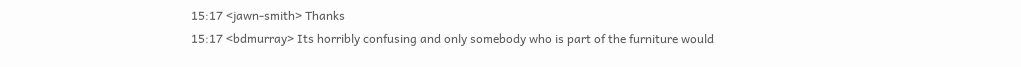15:17 <jawn-smith> Thanks
15:17 <bdmurray> Its horribly confusing and only somebody who is part of the furniture would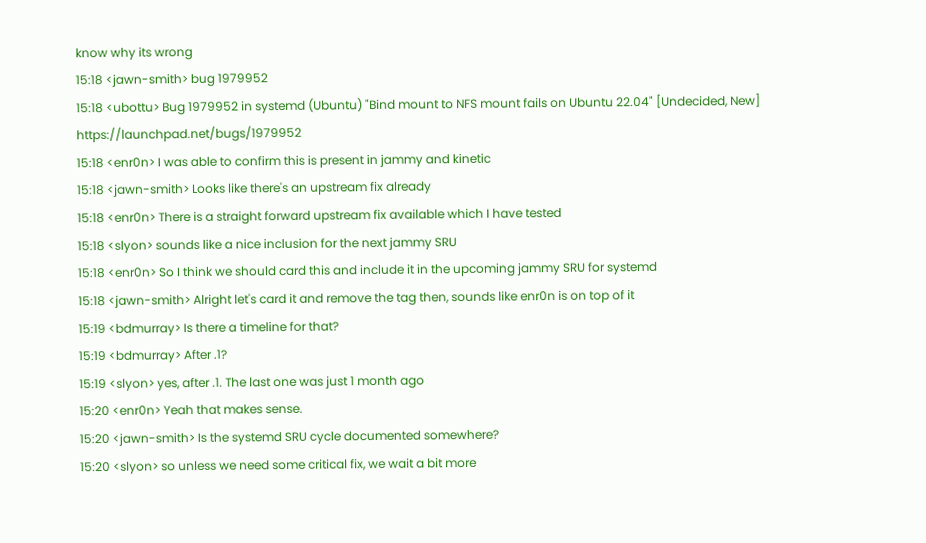know why its wrong
15:18 <jawn-smith> bug 1979952
15:18 <ubottu> Bug 1979952 in systemd (Ubuntu) "Bind mount to NFS mount fails on Ubuntu 22.04" [Undecided, New] https://launchpad.net/bugs/1979952
15:18 <enr0n> I was able to confirm this is present in jammy and kinetic
15:18 <jawn-smith> Looks like there's an upstream fix already
15:18 <enr0n> There is a straight forward upstream fix available which I have tested
15:18 <slyon> sounds like a nice inclusion for the next jammy SRU
15:18 <enr0n> So I think we should card this and include it in the upcoming jammy SRU for systemd
15:18 <jawn-smith> Alright let's card it and remove the tag then, sounds like enr0n is on top of it
15:19 <bdmurray> Is there a timeline for that?
15:19 <bdmurray> After .1?
15:19 <slyon> yes, after .1. The last one was just 1 month ago
15:20 <enr0n> Yeah that makes sense.
15:20 <jawn-smith> Is the systemd SRU cycle documented somewhere?
15:20 <slyon> so unless we need some critical fix, we wait a bit more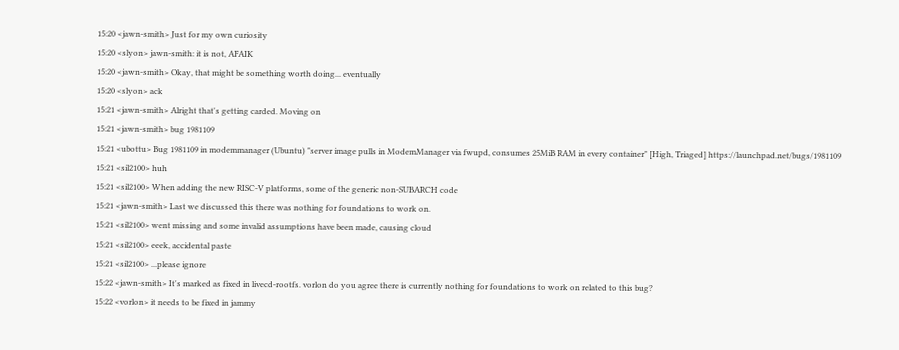15:20 <jawn-smith> Just for my own curiosity
15:20 <slyon> jawn-smith: it is not, AFAIK
15:20 <jawn-smith> Okay, that might be something worth doing... eventually
15:20 <slyon> ack
15:21 <jawn-smith> Alright that's getting carded. Moving on
15:21 <jawn-smith> bug 1981109
15:21 <ubottu> Bug 1981109 in modemmanager (Ubuntu) "server image pulls in ModemManager via fwupd, consumes 25MiB RAM in every container" [High, Triaged] https://launchpad.net/bugs/1981109
15:21 <sil2100> huh
15:21 <sil2100> When adding the new RISC-V platforms, some of the generic non-SUBARCH code
15:21 <jawn-smith> Last we discussed this there was nothing for foundations to work on.
15:21 <sil2100> went missing and some invalid assumptions have been made, causing cloud
15:21 <sil2100> eeek, accidental paste
15:21 <sil2100> ...please ignore
15:22 <jawn-smith> It's marked as fixed in livecd-rootfs. vorlon do you agree there is currently nothing for foundations to work on related to this bug?
15:22 <vorlon> it needs to be fixed in jammy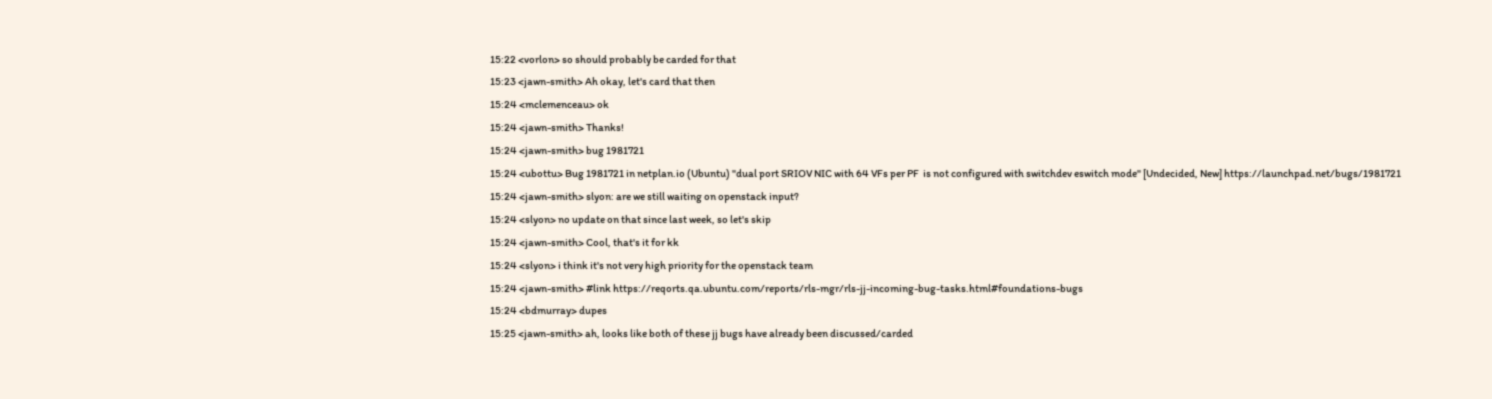15:22 <vorlon> so should probably be carded for that
15:23 <jawn-smith> Ah okay, let's card that then
15:24 <mclemenceau> ok
15:24 <jawn-smith> Thanks!
15:24 <jawn-smith> bug 1981721
15:24 <ubottu> Bug 1981721 in netplan.io (Ubuntu) "dual port SRIOV NIC with 64 VFs per PF  is not configured with switchdev eswitch mode" [Undecided, New] https://launchpad.net/bugs/1981721
15:24 <jawn-smith> slyon: are we still waiting on openstack input?
15:24 <slyon> no update on that since last week, so let's skip
15:24 <jawn-smith> Cool, that's it for kk
15:24 <slyon> i think it's not very high priority for the openstack team
15:24 <jawn-smith> #link https://reqorts.qa.ubuntu.com/reports/rls-mgr/rls-jj-incoming-bug-tasks.html#foundations-bugs
15:24 <bdmurray> dupes
15:25 <jawn-smith> ah, looks like both of these jj bugs have already been discussed/carded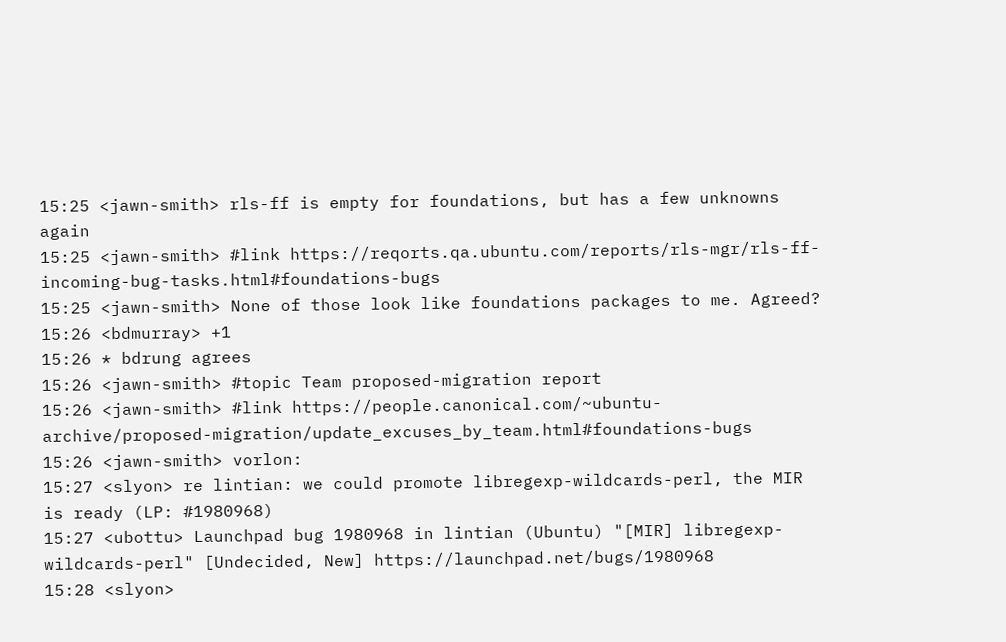15:25 <jawn-smith> rls-ff is empty for foundations, but has a few unknowns again
15:25 <jawn-smith> #link https://reqorts.qa.ubuntu.com/reports/rls-mgr/rls-ff-incoming-bug-tasks.html#foundations-bugs
15:25 <jawn-smith> None of those look like foundations packages to me. Agreed?
15:26 <bdmurray> +1
15:26 * bdrung agrees
15:26 <jawn-smith> #topic Team proposed-migration report
15:26 <jawn-smith> #link https://people.canonical.com/~ubuntu-archive/proposed-migration/update_excuses_by_team.html#foundations-bugs
15:26 <jawn-smith> vorlon:
15:27 <slyon> re lintian: we could promote libregexp-wildcards-perl, the MIR is ready (LP: #1980968)
15:27 <ubottu> Launchpad bug 1980968 in lintian (Ubuntu) "[MIR] libregexp-wildcards-perl" [Undecided, New] https://launchpad.net/bugs/1980968
15:28 <slyon>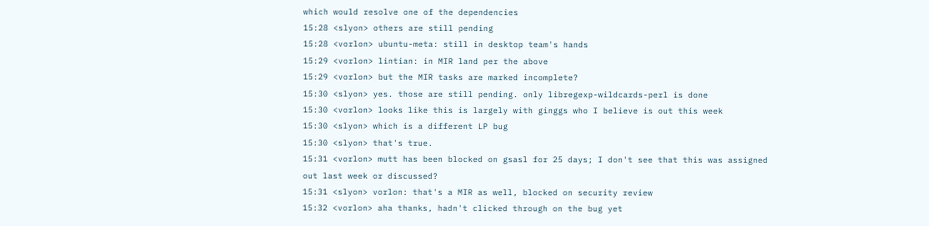which would resolve one of the dependencies
15:28 <slyon> others are still pending
15:28 <vorlon> ubuntu-meta: still in desktop team's hands
15:29 <vorlon> lintian: in MIR land per the above
15:29 <vorlon> but the MIR tasks are marked incomplete?
15:30 <slyon> yes. those are still pending. only libregexp-wildcards-perl is done
15:30 <vorlon> looks like this is largely with ginggs who I believe is out this week
15:30 <slyon> which is a different LP bug
15:30 <slyon> that's true.
15:31 <vorlon> mutt has been blocked on gsasl for 25 days; I don't see that this was assigned out last week or discussed?
15:31 <slyon> vorlon: that's a MIR as well, blocked on security review
15:32 <vorlon> aha thanks, hadn't clicked through on the bug yet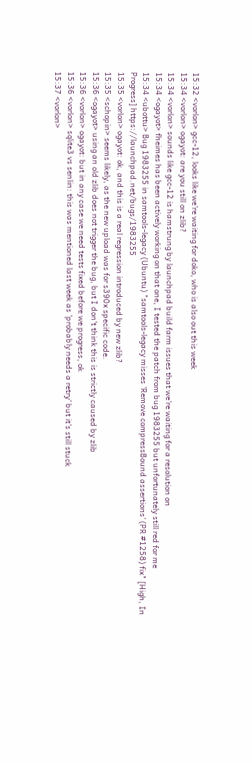15:32 <vorlon> gcc-12, looks like we're waiting for doko, who is also out this week
15:34 <vorlon> ogayot: are you still on zlib?
15:34 <vorlon> sounds like gcc-12 is hamstrung by launchpad build farm issues that we're waiting for a resolution on
15:34 <ogayot> fheimes has been actively working on that one, I tested the patch from bug 1983255 but unfortunately still red for me
15:34 <ubottu> Bug 1983255 in samtools-legacy (Ubuntu) "samtools-legacy misses 'Remove compressBound assertions' (PR #1258) fix" [High, In Progress] https://launchpad.net/bugs/1983255
15:35 <vorlon> ogayot: ok, and this is a real regression introduced by new zlib?
15:35 <schopin> seems likely, as the new upload was for s390x specific code.
15:36 <ogayot> using an old zlib does not trigger the bug, but I don't think this is strictly caused by zlib
15:36 <vorlon> ogayot: but in any case we need tests fixed before we progress, ok
15:36 <vorlon> sqlite3 vs senlin: this was mentioned last week as 'probably needs a retry' but it's still stuck
15:37 <vorlon>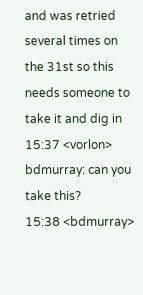and was retried several times on the 31st so this needs someone to take it and dig in
15:37 <vorlon> bdmurray: can you take this?
15:38 <bdmurray>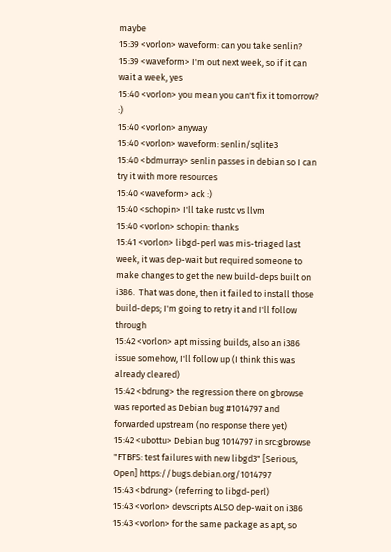maybe
15:39 <vorlon> waveform: can you take senlin?
15:39 <waveform> I'm out next week, so if it can wait a week, yes
15:40 <vorlon> you mean you can't fix it tomorrow? :)
15:40 <vorlon> anyway
15:40 <vorlon> waveform: senlin/sqlite3
15:40 <bdmurray> senlin passes in debian so I can try it with more resources
15:40 <waveform> ack :)
15:40 <schopin> I'll take rustc vs llvm
15:40 <vorlon> schopin: thanks
15:41 <vorlon> libgd-perl was mis-triaged last week, it was dep-wait but required someone to make changes to get the new build-deps built on i386.  That was done, then it failed to install those build-deps; I'm going to retry it and I'll follow through
15:42 <vorlon> apt missing builds, also an i386 issue somehow, I'll follow up (I think this was already cleared)
15:42 <bdrung> the regression there on gbrowse was reported as Debian bug #1014797 and forwarded upstream (no response there yet)
15:42 <ubottu> Debian bug 1014797 in src:gbrowse "FTBFS: test failures with new libgd3" [Serious, Open] https://bugs.debian.org/1014797
15:43 <bdrung> (referring to libgd-perl)
15:43 <vorlon> devscripts ALSO dep-wait on i386
15:43 <vorlon> for the same package as apt, so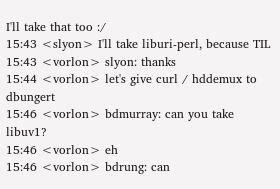I'll take that too :/
15:43 <slyon> I'll take liburi-perl, because TIL
15:43 <vorlon> slyon: thanks
15:44 <vorlon> let's give curl / hddemux to dbungert
15:46 <vorlon> bdmurray: can you take libuv1?
15:46 <vorlon> eh
15:46 <vorlon> bdrung: can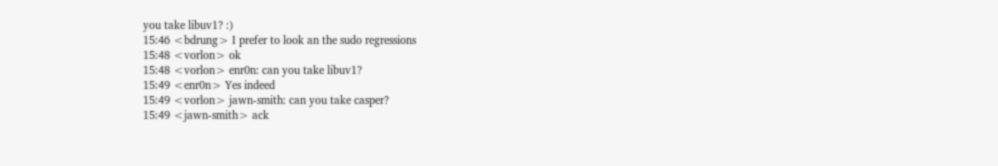you take libuv1? :)
15:46 <bdrung> I prefer to look an the sudo regressions
15:48 <vorlon> ok
15:48 <vorlon> enr0n: can you take libuv1?
15:49 <enr0n> Yes indeed
15:49 <vorlon> jawn-smith: can you take casper?
15:49 <jawn-smith> ack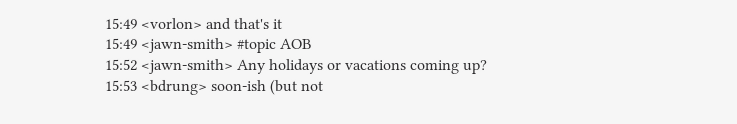15:49 <vorlon> and that's it
15:49 <jawn-smith> #topic AOB
15:52 <jawn-smith> Any holidays or vacations coming up?
15:53 <bdrung> soon-ish (but not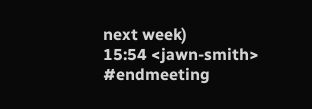next week)
15:54 <jawn-smith> #endmeeting